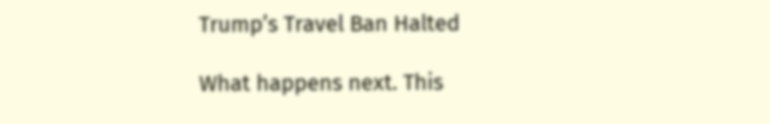Trump’s Travel Ban Halted

What happens next. This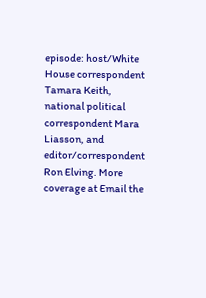episode: host/White House correspondent Tamara Keith, national political correspondent Mara Liasson, and editor/correspondent Ron Elving. More coverage at Email the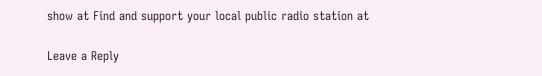show at Find and support your local public radio station at

Leave a Reply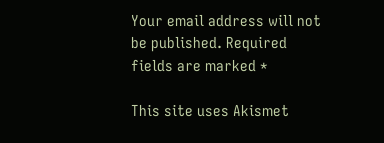Your email address will not be published. Required fields are marked *

This site uses Akismet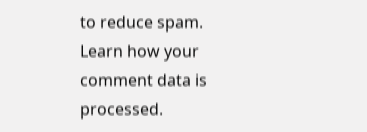to reduce spam. Learn how your comment data is processed.